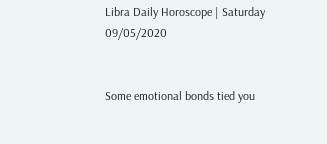Libra Daily Horoscope | Saturday 09/05/2020


Some emotional bonds tied you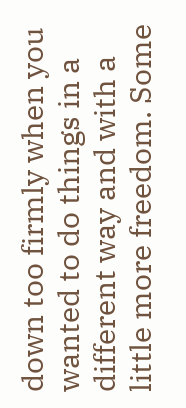down too firmly when you wanted to do things in a different way and with a little more freedom. Some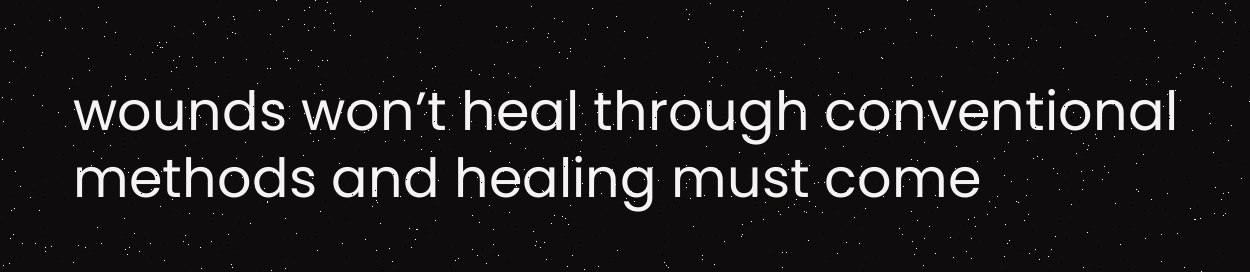wounds won’t heal through conventional methods and healing must come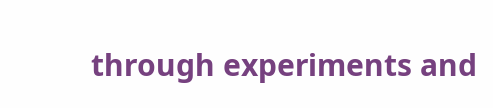through experiments and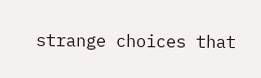strange choices that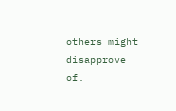others might disapprove of.